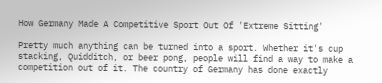How Germany Made A Competitive Sport Out Of 'Extreme Sitting'

Pretty much anything can be turned into a sport. Whether it's cup stacking, Quidditch, or beer pong, people will find a way to make a competition out of it. The country of Germany has done exactly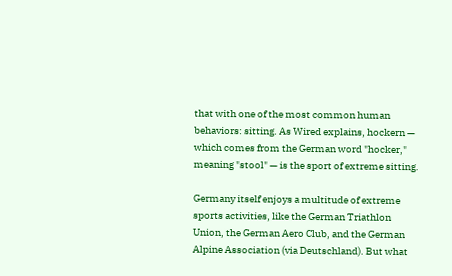that with one of the most common human behaviors: sitting. As Wired explains, hockern — which comes from the German word "hocker," meaning "stool" — is the sport of extreme sitting.

Germany itself enjoys a multitude of extreme sports activities, like the German Triathlon Union, the German Aero Club, and the German Alpine Association (via Deutschland). But what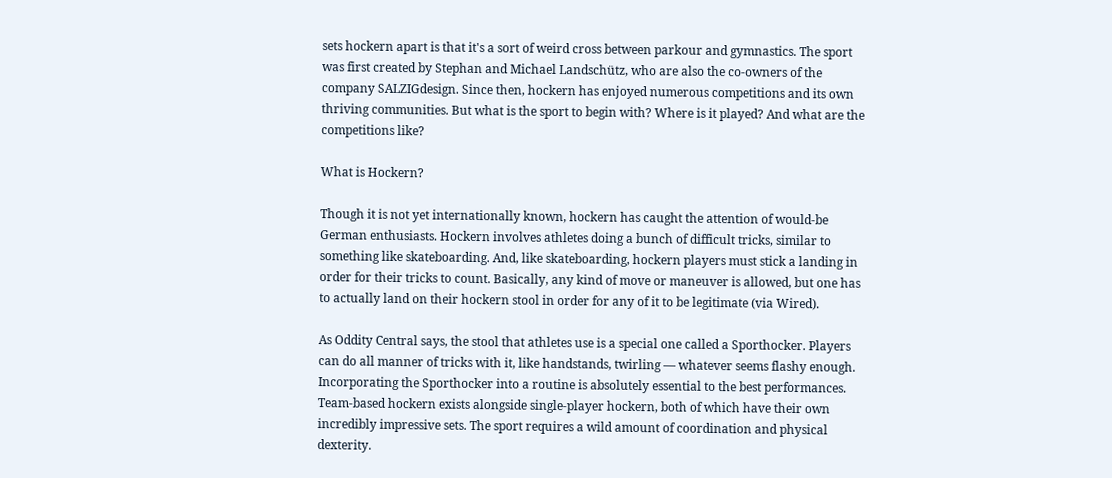sets hockern apart is that it's a sort of weird cross between parkour and gymnastics. The sport was first created by Stephan and Michael Landschütz, who are also the co-owners of the company SALZIGdesign. Since then, hockern has enjoyed numerous competitions and its own thriving communities. But what is the sport to begin with? Where is it played? And what are the competitions like?

What is Hockern?

Though it is not yet internationally known, hockern has caught the attention of would-be German enthusiasts. Hockern involves athletes doing a bunch of difficult tricks, similar to something like skateboarding. And, like skateboarding, hockern players must stick a landing in order for their tricks to count. Basically, any kind of move or maneuver is allowed, but one has to actually land on their hockern stool in order for any of it to be legitimate (via Wired).

As Oddity Central says, the stool that athletes use is a special one called a Sporthocker. Players can do all manner of tricks with it, like handstands, twirling — whatever seems flashy enough. Incorporating the Sporthocker into a routine is absolutely essential to the best performances. Team-based hockern exists alongside single-player hockern, both of which have their own incredibly impressive sets. The sport requires a wild amount of coordination and physical dexterity.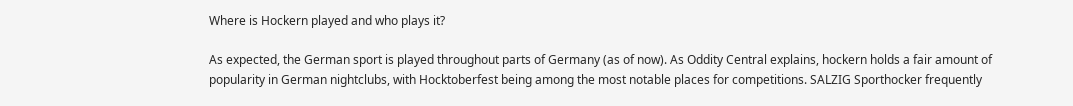Where is Hockern played and who plays it?

As expected, the German sport is played throughout parts of Germany (as of now). As Oddity Central explains, hockern holds a fair amount of popularity in German nightclubs, with Hocktoberfest being among the most notable places for competitions. SALZIG Sporthocker frequently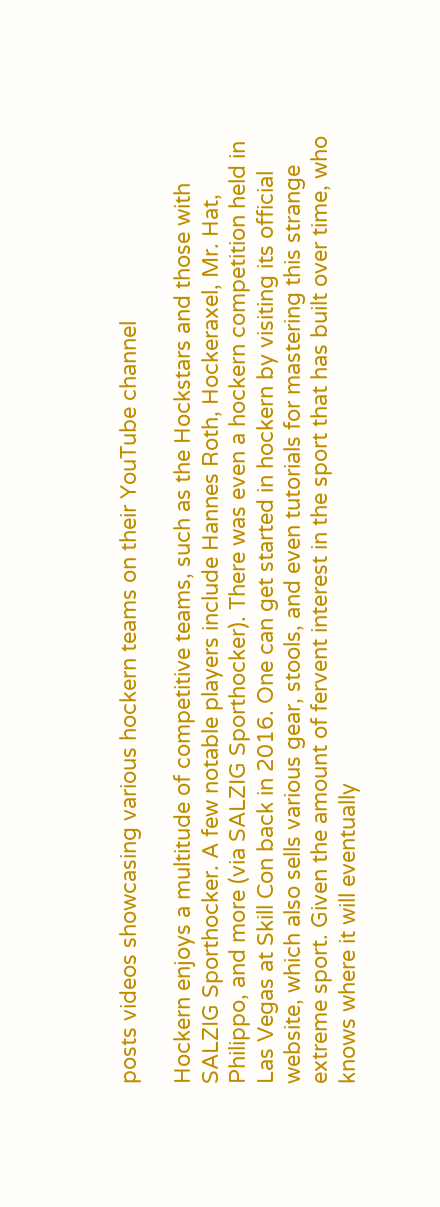posts videos showcasing various hockern teams on their YouTube channel

Hockern enjoys a multitude of competitive teams, such as the Hockstars and those with SALZIG Sporthocker. A few notable players include Hannes Roth, Hockeraxel, Mr. Hat, Philippo, and more (via SALZIG Sporthocker). There was even a hockern competition held in Las Vegas at Skill Con back in 2016. One can get started in hockern by visiting its official website, which also sells various gear, stools, and even tutorials for mastering this strange extreme sport. Given the amount of fervent interest in the sport that has built over time, who knows where it will eventually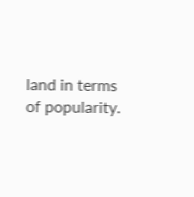land in terms of popularity.